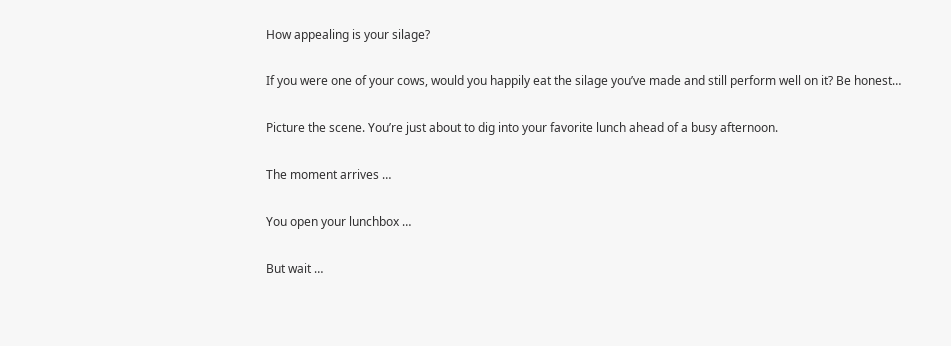How appealing is your silage?

If you were one of your cows, would you happily eat the silage you’ve made and still perform well on it? Be honest…

Picture the scene. You’re just about to dig into your favorite lunch ahead of a busy afternoon.

The moment arrives …

You open your lunchbox …

But wait …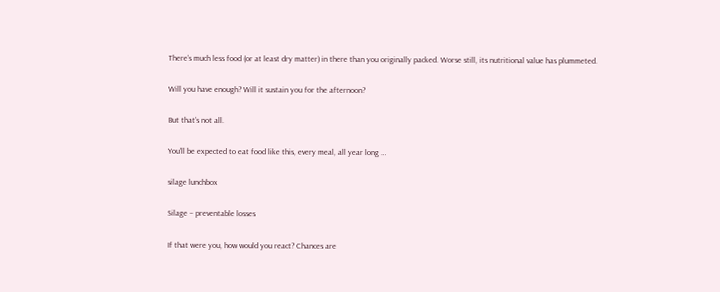There’s much less food (or at least dry matter) in there than you originally packed. Worse still, its nutritional value has plummeted.

Will you have enough? Will it sustain you for the afternoon?

But that’s not all.

You’ll be expected to eat food like this, every meal, all year long …

silage lunchbox

Silage – preventable losses

If that were you, how would you react? Chances are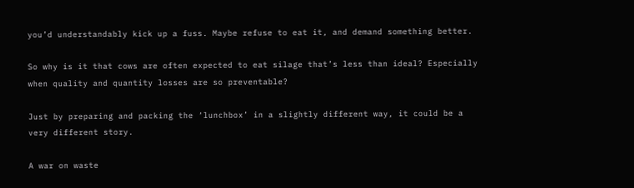you’d understandably kick up a fuss. Maybe refuse to eat it, and demand something better.

So why is it that cows are often expected to eat silage that’s less than ideal? Especially when quality and quantity losses are so preventable?

Just by preparing and packing the ‘lunchbox’ in a slightly different way, it could be a very different story.

A war on waste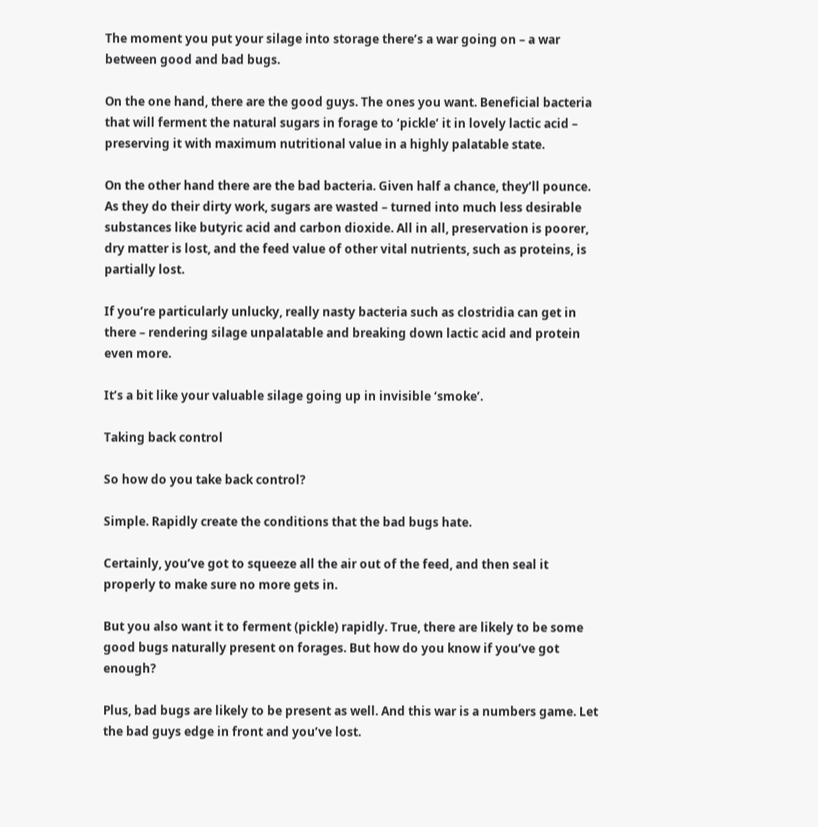The moment you put your silage into storage there’s a war going on – a war between good and bad bugs.

On the one hand, there are the good guys. The ones you want. Beneficial bacteria that will ferment the natural sugars in forage to ‘pickle’ it in lovely lactic acid – preserving it with maximum nutritional value in a highly palatable state.

On the other hand there are the bad bacteria. Given half a chance, they’ll pounce. As they do their dirty work, sugars are wasted – turned into much less desirable substances like butyric acid and carbon dioxide. All in all, preservation is poorer, dry matter is lost, and the feed value of other vital nutrients, such as proteins, is partially lost.

If you’re particularly unlucky, really nasty bacteria such as clostridia can get in there – rendering silage unpalatable and breaking down lactic acid and protein even more.

It’s a bit like your valuable silage going up in invisible ‘smoke’.

Taking back control

So how do you take back control?

Simple. Rapidly create the conditions that the bad bugs hate.

Certainly, you’ve got to squeeze all the air out of the feed, and then seal it properly to make sure no more gets in.

But you also want it to ferment (pickle) rapidly. True, there are likely to be some good bugs naturally present on forages. But how do you know if you’ve got enough?

Plus, bad bugs are likely to be present as well. And this war is a numbers game. Let the bad guys edge in front and you’ve lost.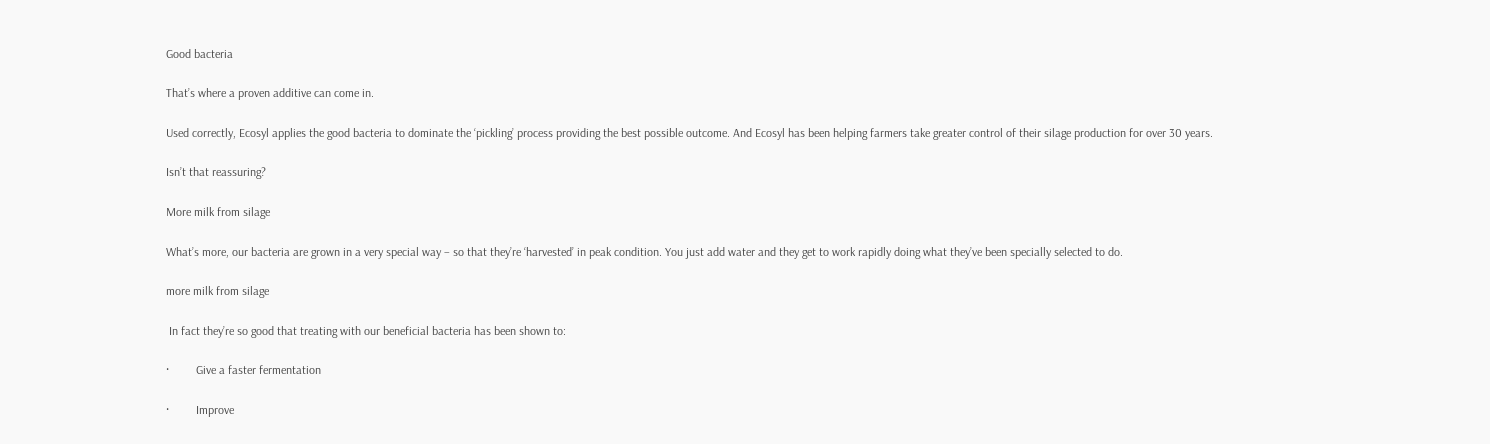Good bacteria

That’s where a proven additive can come in.

Used correctly, Ecosyl applies the good bacteria to dominate the ‘pickling’ process providing the best possible outcome. And Ecosyl has been helping farmers take greater control of their silage production for over 30 years.

Isn’t that reassuring?

More milk from silage

What’s more, our bacteria are grown in a very special way – so that they’re ‘harvested’ in peak condition. You just add water and they get to work rapidly doing what they’ve been specially selected to do.

more milk from silage

 In fact they’re so good that treating with our beneficial bacteria has been shown to:

·         Give a faster fermentation

·         Improve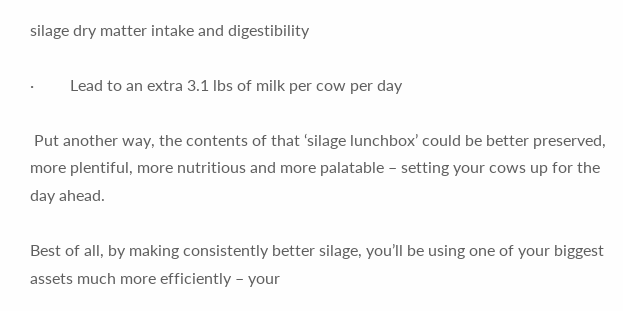silage dry matter intake and digestibility

·         Lead to an extra 3.1 lbs of milk per cow per day

 Put another way, the contents of that ‘silage lunchbox’ could be better preserved, more plentiful, more nutritious and more palatable – setting your cows up for the day ahead.

Best of all, by making consistently better silage, you’ll be using one of your biggest assets much more efficiently – your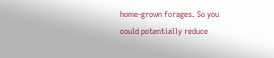home-grown forages. So you could potentially reduce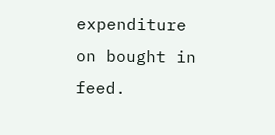expenditure on bought in feed.